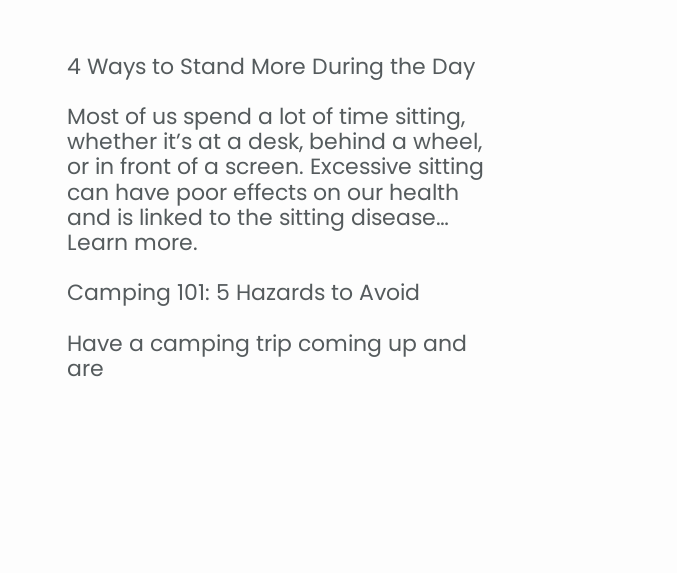4 Ways to Stand More During the Day

Most of us spend a lot of time sitting, whether it’s at a desk, behind a wheel, or in front of a screen. Excessive sitting can have poor effects on our health and is linked to the sitting disease… Learn more.

Camping 101: 5 Hazards to Avoid

Have a camping trip coming up and are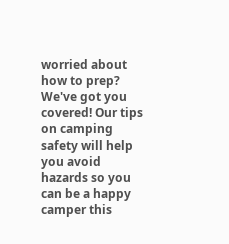worried about how to prep? We've got you covered! Our tips on camping safety will help you avoid hazards so you can be a happy camper this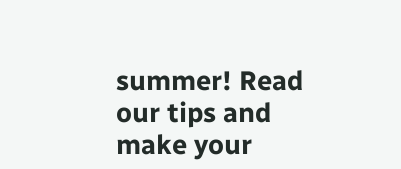summer! Read our tips and make your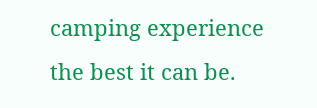camping experience the best it can be.